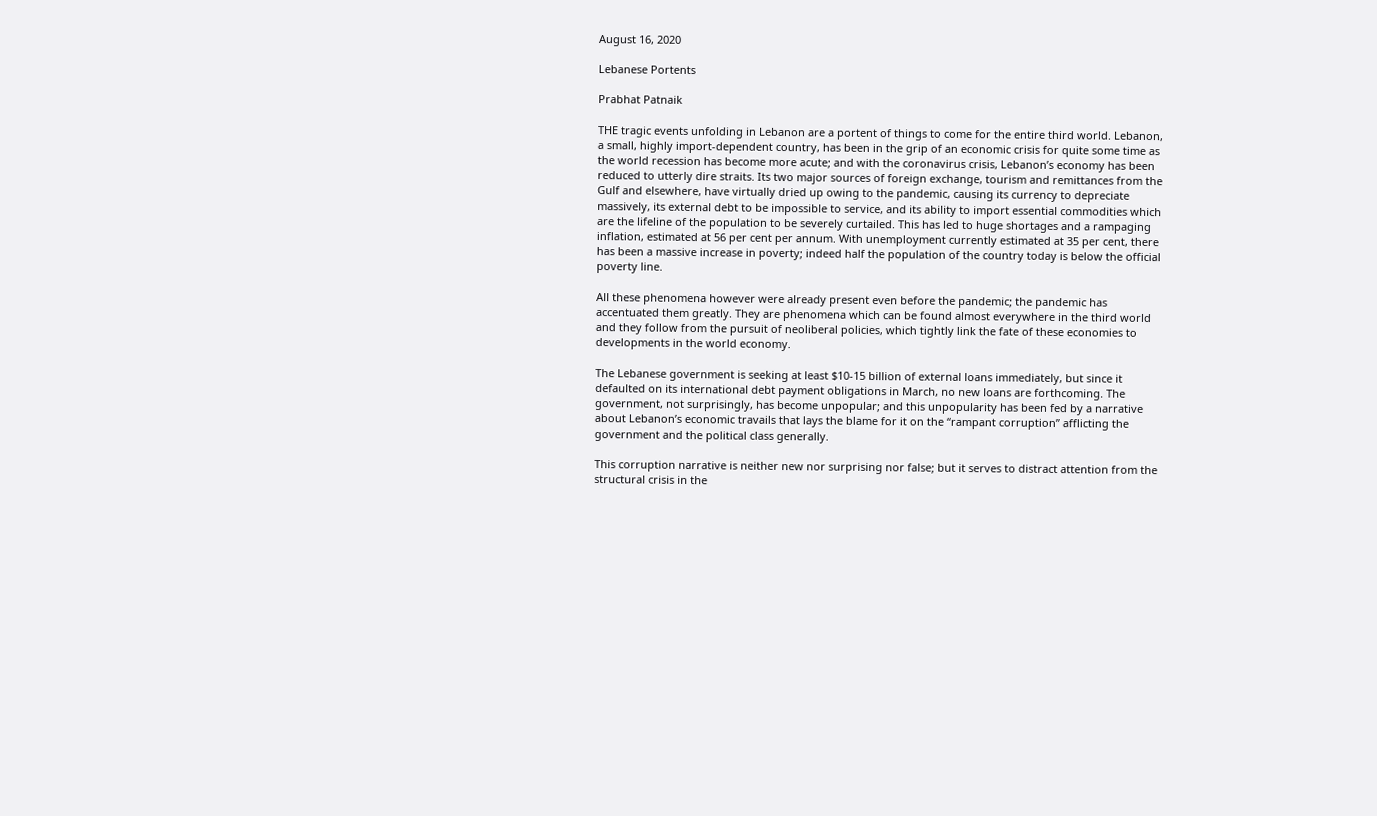August 16, 2020

Lebanese Portents

Prabhat Patnaik

THE tragic events unfolding in Lebanon are a portent of things to come for the entire third world. Lebanon, a small, highly import-dependent country, has been in the grip of an economic crisis for quite some time as the world recession has become more acute; and with the coronavirus crisis, Lebanon’s economy has been reduced to utterly dire straits. Its two major sources of foreign exchange, tourism and remittances from the Gulf and elsewhere, have virtually dried up owing to the pandemic, causing its currency to depreciate massively, its external debt to be impossible to service, and its ability to import essential commodities which are the lifeline of the population to be severely curtailed. This has led to huge shortages and a rampaging inflation, estimated at 56 per cent per annum. With unemployment currently estimated at 35 per cent, there has been a massive increase in poverty; indeed half the population of the country today is below the official poverty line.

All these phenomena however were already present even before the pandemic; the pandemic has accentuated them greatly. They are phenomena which can be found almost everywhere in the third world and they follow from the pursuit of neoliberal policies, which tightly link the fate of these economies to developments in the world economy.

The Lebanese government is seeking at least $10-15 billion of external loans immediately, but since it defaulted on its international debt payment obligations in March, no new loans are forthcoming. The government, not surprisingly, has become unpopular; and this unpopularity has been fed by a narrative about Lebanon’s economic travails that lays the blame for it on the “rampant corruption” afflicting the government and the political class generally.

This corruption narrative is neither new nor surprising nor false; but it serves to distract attention from the structural crisis in the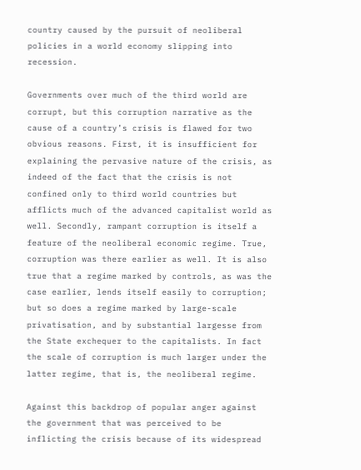country caused by the pursuit of neoliberal policies in a world economy slipping into recession.

Governments over much of the third world are corrupt, but this corruption narrative as the cause of a country’s crisis is flawed for two obvious reasons. First, it is insufficient for explaining the pervasive nature of the crisis, as indeed of the fact that the crisis is not confined only to third world countries but afflicts much of the advanced capitalist world as well. Secondly, rampant corruption is itself a feature of the neoliberal economic regime. True, corruption was there earlier as well. It is also true that a regime marked by controls, as was the case earlier, lends itself easily to corruption; but so does a regime marked by large-scale privatisation, and by substantial largesse from the State exchequer to the capitalists. In fact the scale of corruption is much larger under the latter regime, that is, the neoliberal regime.

Against this backdrop of popular anger against the government that was perceived to be inflicting the crisis because of its widespread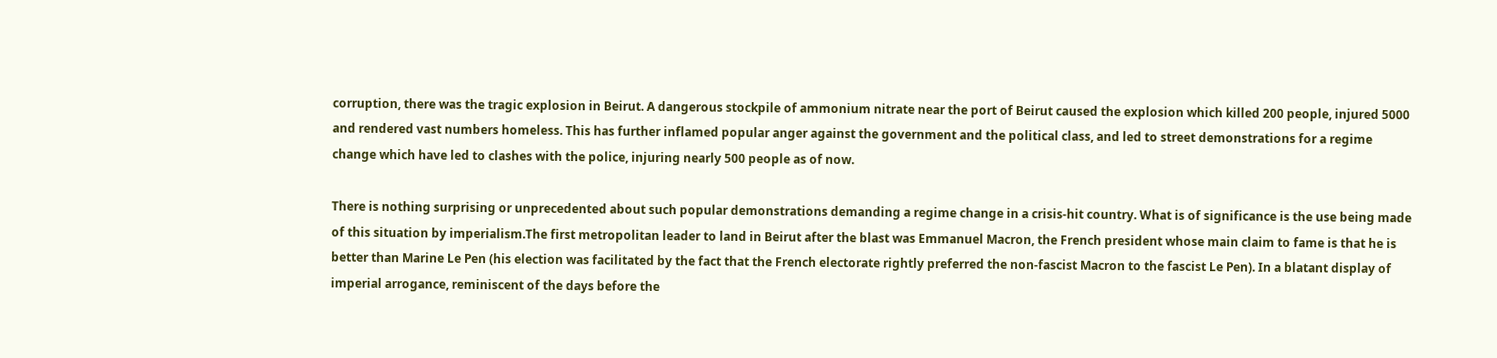corruption, there was the tragic explosion in Beirut. A dangerous stockpile of ammonium nitrate near the port of Beirut caused the explosion which killed 200 people, injured 5000 and rendered vast numbers homeless. This has further inflamed popular anger against the government and the political class, and led to street demonstrations for a regime change which have led to clashes with the police, injuring nearly 500 people as of now.

There is nothing surprising or unprecedented about such popular demonstrations demanding a regime change in a crisis-hit country. What is of significance is the use being made of this situation by imperialism.The first metropolitan leader to land in Beirut after the blast was Emmanuel Macron, the French president whose main claim to fame is that he is better than Marine Le Pen (his election was facilitated by the fact that the French electorate rightly preferred the non-fascist Macron to the fascist Le Pen). In a blatant display of imperial arrogance, reminiscent of the days before the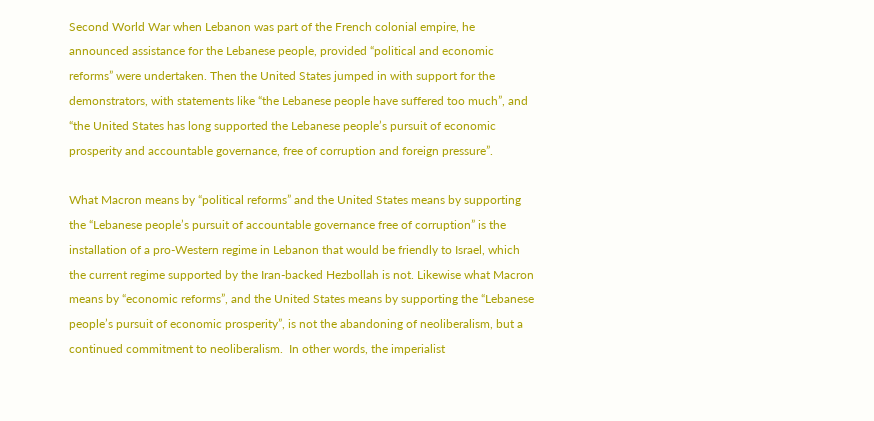Second World War when Lebanon was part of the French colonial empire, he announced assistance for the Lebanese people, provided “political and economic reforms” were undertaken. Then the United States jumped in with support for the demonstrators, with statements like “the Lebanese people have suffered too much”, and “the United States has long supported the Lebanese people’s pursuit of economic prosperity and accountable governance, free of corruption and foreign pressure”.

What Macron means by “political reforms” and the United States means by supporting the “Lebanese people’s pursuit of accountable governance free of corruption” is the installation of a pro-Western regime in Lebanon that would be friendly to Israel, which the current regime supported by the Iran-backed Hezbollah is not. Likewise what Macron means by “economic reforms”, and the United States means by supporting the “Lebanese people’s pursuit of economic prosperity”, is not the abandoning of neoliberalism, but a continued commitment to neoliberalism.  In other words, the imperialist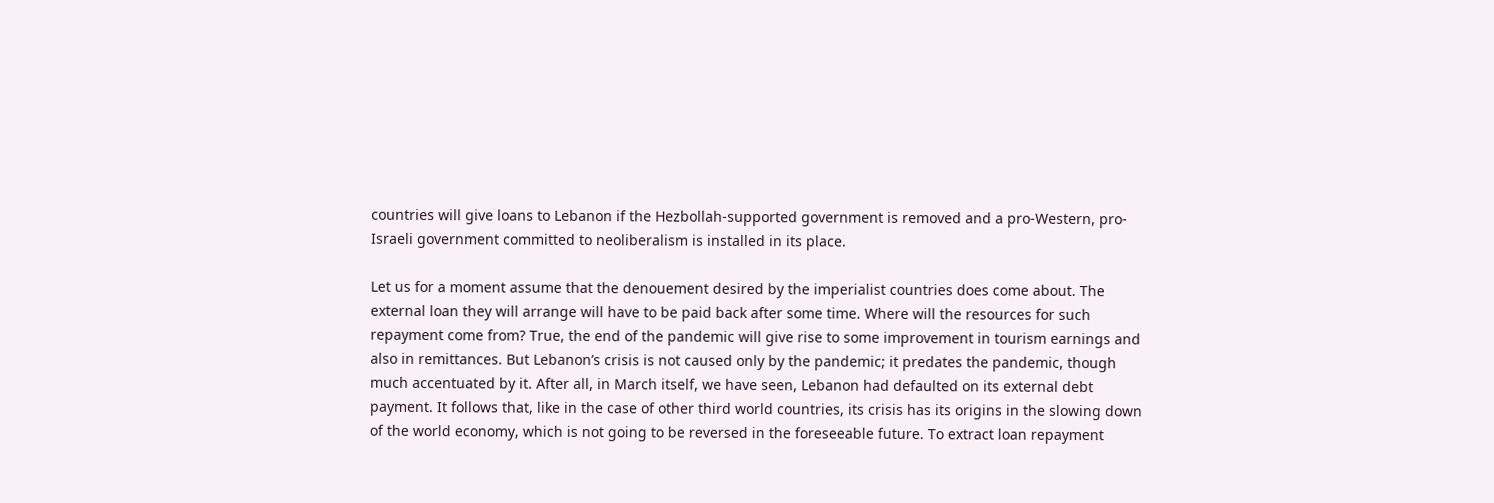countries will give loans to Lebanon if the Hezbollah-supported government is removed and a pro-Western, pro-Israeli government committed to neoliberalism is installed in its place.

Let us for a moment assume that the denouement desired by the imperialist countries does come about. The external loan they will arrange will have to be paid back after some time. Where will the resources for such repayment come from? True, the end of the pandemic will give rise to some improvement in tourism earnings and also in remittances. But Lebanon’s crisis is not caused only by the pandemic; it predates the pandemic, though much accentuated by it. After all, in March itself, we have seen, Lebanon had defaulted on its external debt payment. It follows that, like in the case of other third world countries, its crisis has its origins in the slowing down of the world economy, which is not going to be reversed in the foreseeable future. To extract loan repayment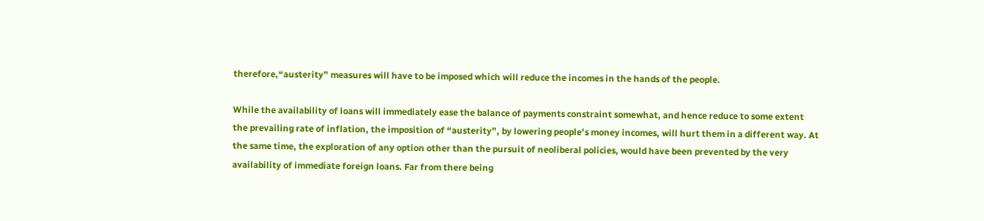therefore,“austerity” measures will have to be imposed which will reduce the incomes in the hands of the people.

While the availability of loans will immediately ease the balance of payments constraint somewhat, and hence reduce to some extent the prevailing rate of inflation, the imposition of “austerity”, by lowering people’s money incomes, will hurt them in a different way. At the same time, the exploration of any option other than the pursuit of neoliberal policies, would have been prevented by the very availability of immediate foreign loans. Far from there being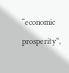“economic prosperity”,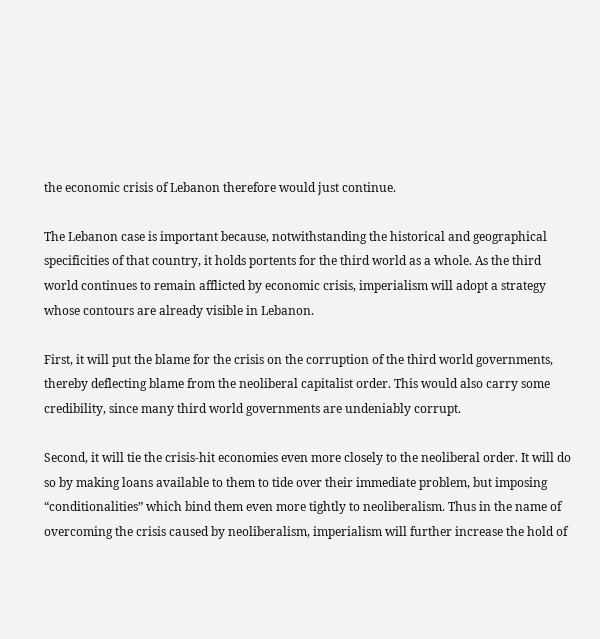the economic crisis of Lebanon therefore would just continue.

The Lebanon case is important because, notwithstanding the historical and geographical specificities of that country, it holds portents for the third world as a whole. As the third world continues to remain afflicted by economic crisis, imperialism will adopt a strategy whose contours are already visible in Lebanon.

First, it will put the blame for the crisis on the corruption of the third world governments, thereby deflecting blame from the neoliberal capitalist order. This would also carry some credibility, since many third world governments are undeniably corrupt.

Second, it will tie the crisis-hit economies even more closely to the neoliberal order. It will do so by making loans available to them to tide over their immediate problem, but imposing “conditionalities” which bind them even more tightly to neoliberalism. Thus in the name of overcoming the crisis caused by neoliberalism, imperialism will further increase the hold of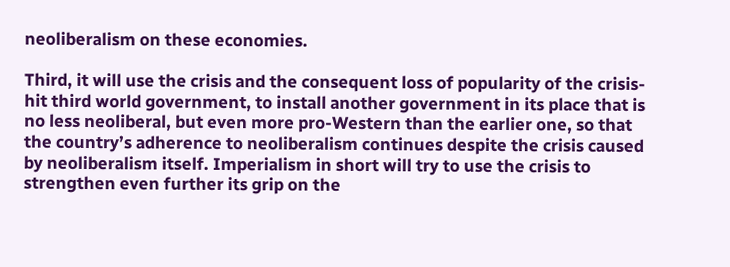neoliberalism on these economies.

Third, it will use the crisis and the consequent loss of popularity of the crisis-hit third world government, to install another government in its place that is no less neoliberal, but even more pro-Western than the earlier one, so that the country’s adherence to neoliberalism continues despite the crisis caused by neoliberalism itself. Imperialism in short will try to use the crisis to strengthen even further its grip on the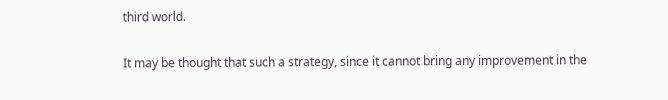third world.

It may be thought that such a strategy, since it cannot bring any improvement in the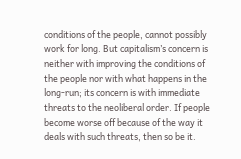conditions of the people, cannot possibly work for long. But capitalism’s concern is neither with improving the conditions of the people nor with what happens in the long-run; its concern is with immediate threats to the neoliberal order. If people become worse off because of the way it deals with such threats, then so be it.